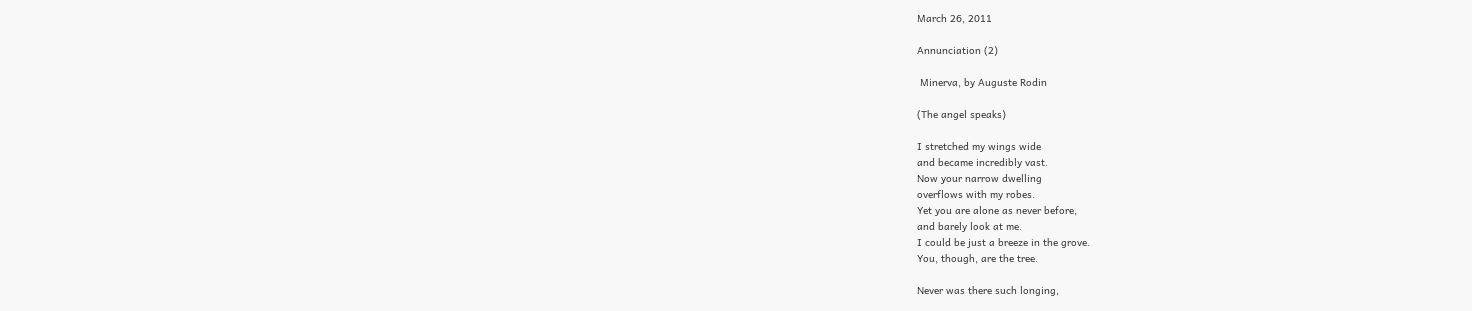March 26, 2011

Annunciation (2)

 Minerva, by Auguste Rodin

(The angel speaks)

I stretched my wings wide
and became incredibly vast.
Now your narrow dwelling
overflows with my robes.
Yet you are alone as never before,
and barely look at me.
I could be just a breeze in the grove.
You, though, are the tree.

Never was there such longing,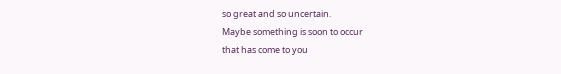so great and so uncertain.
Maybe something is soon to occur
that has come to you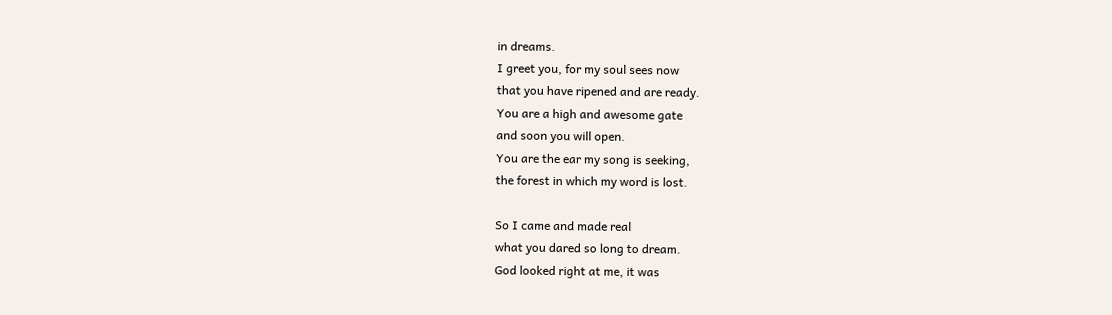in dreams.
I greet you, for my soul sees now
that you have ripened and are ready.
You are a high and awesome gate
and soon you will open.
You are the ear my song is seeking,
the forest in which my word is lost.

So I came and made real
what you dared so long to dream.
God looked right at me, it was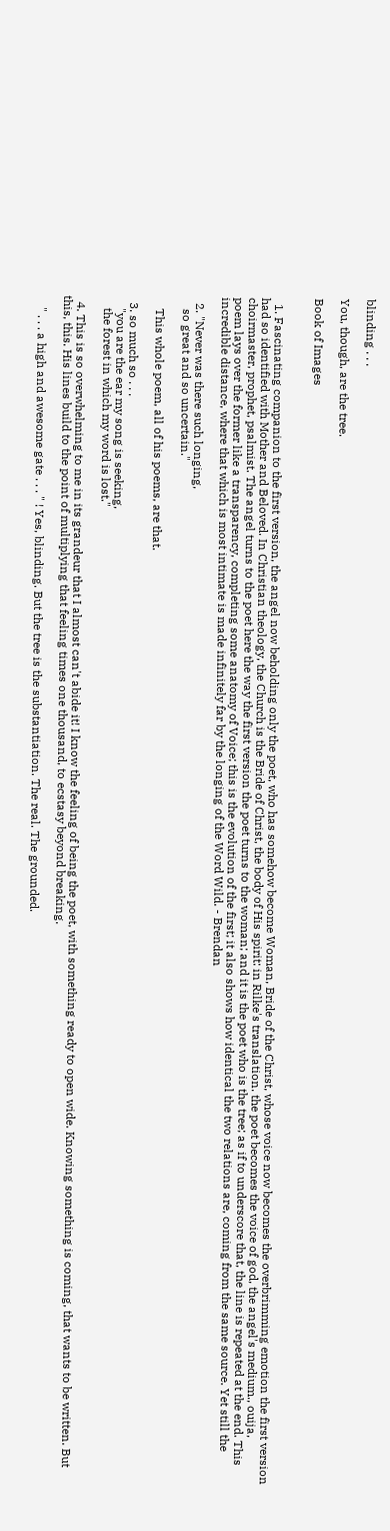blinding . . .

You, though, are the tree.

Book of Images


  1. Fascinating companion to the first version, the angel now beholding only the poet, who has somehow become Woman, Bride of the Christ, whose voice now becomes the overbrimming emotion the first version had so identified with Mother and Beloved. In Christian theology, the Church is the Bride of Christ, the body of His spirit: in Rilke's translation. the poet becomes the voice of god, the angel's medium., ouija, choirmaster, prophet, psalmist. The angel turns to the poet here the way the first version the poet turns to the woman; and it is the poet who is the tree; as if to underscore that, the line is repeated at the end. This poem lays over the former like a transparency, completing some anatomy of Voice; this is the evolution of the first; it also shows how identical the two relations are, coming from the same source. Yet still the incredible distance, where that which is most intimate is made infinitely far by the longing of the Word Wild. - Brendan

  2. "Never was there such longing,
    so great and so uncertain."

    This whole poem, all of his poems, are that.

  3. so much so . . .
    "you are the ear my song is seeking,
    the forest in which my word is lost."

  4. This is so overwhelming to me in its grandeur that I almost can't abide it! I know the feeling of being the poet, with something ready to open wide. Knowing something is coming, that wants to be written. But this, this. His lines build to the point of multiplying that feeling times one thousand, to ecstasy beyond breaking.

    " . . . a high and awesome gate . . . " ! Yes, blinding. But the tree is the substantiation. The real. The grounded.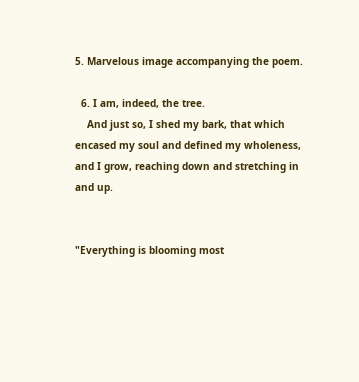5. Marvelous image accompanying the poem.

  6. I am, indeed, the tree.
    And just so, I shed my bark, that which encased my soul and defined my wholeness, and I grow, reaching down and stretching in and up.


"Everything is blooming most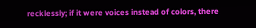recklessly; if it were voices instead of colors, there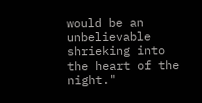would be an unbelievable shrieking into the heart of the night."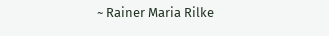~ Rainer Maria Rilke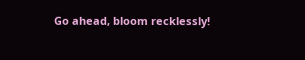Go ahead, bloom recklessly!